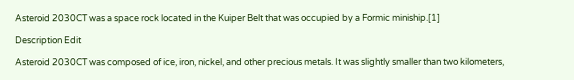Asteroid 2030CT was a space rock located in the Kuiper Belt that was occupied by a Formic miniship.[1]

Description Edit

Asteroid 2030CT was composed of ice, iron, nickel, and other precious metals. It was slightly smaller than two kilometers,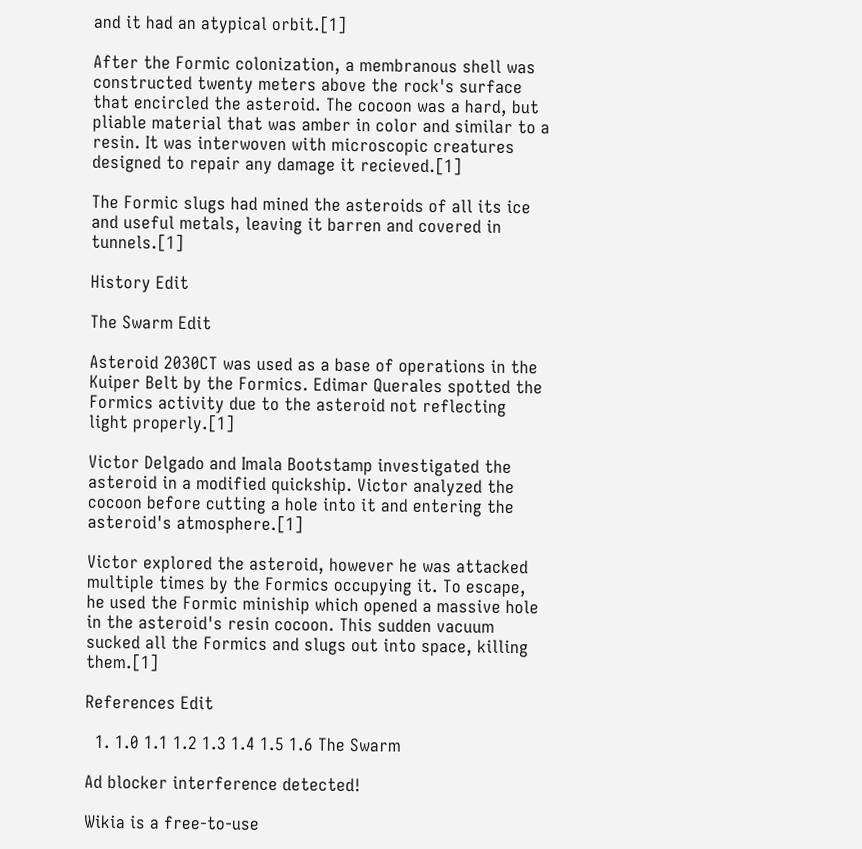and it had an atypical orbit.[1]

After the Formic colonization, a membranous shell was constructed twenty meters above the rock's surface that encircled the asteroid. The cocoon was a hard, but pliable material that was amber in color and similar to a resin. It was interwoven with microscopic creatures designed to repair any damage it recieved.[1]

The Formic slugs had mined the asteroids of all its ice and useful metals, leaving it barren and covered in tunnels.[1]

History Edit

The Swarm Edit

Asteroid 2030CT was used as a base of operations in the Kuiper Belt by the Formics. Edimar Querales spotted the Formics activity due to the asteroid not reflecting light properly.[1]

Victor Delgado and Imala Bootstamp investigated the asteroid in a modified quickship. Victor analyzed the cocoon before cutting a hole into it and entering the asteroid's atmosphere.[1]

Victor explored the asteroid, however he was attacked multiple times by the Formics occupying it. To escape, he used the Formic miniship which opened a massive hole in the asteroid's resin cocoon. This sudden vacuum sucked all the Formics and slugs out into space, killing them.[1]

References Edit

  1. 1.0 1.1 1.2 1.3 1.4 1.5 1.6 The Swarm

Ad blocker interference detected!

Wikia is a free-to-use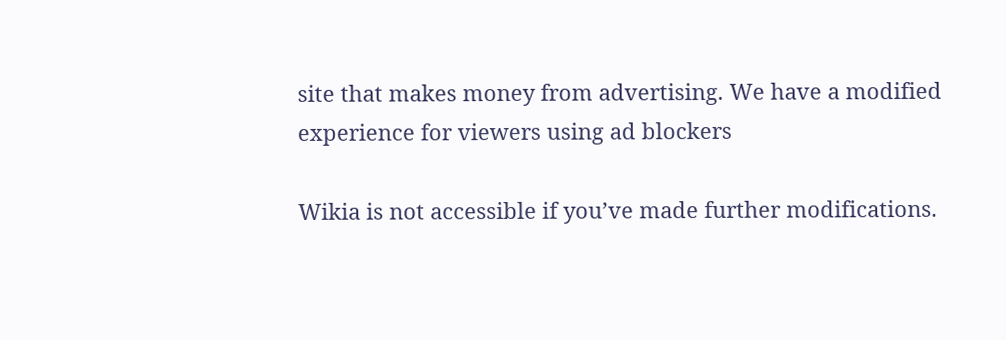site that makes money from advertising. We have a modified experience for viewers using ad blockers

Wikia is not accessible if you’ve made further modifications.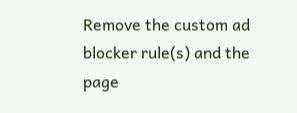Remove the custom ad blocker rule(s) and the page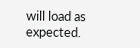will load as expected.